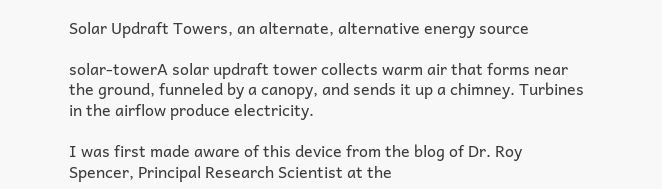Solar Updraft Towers, an alternate, alternative energy source

solar-towerA solar updraft tower collects warm air that forms near the ground, funneled by a canopy, and sends it up a chimney. Turbines in the airflow produce electricity.

I was first made aware of this device from the blog of Dr. Roy Spencer, Principal Research Scientist at the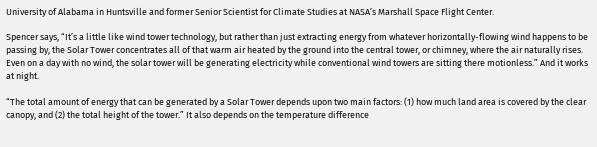University of Alabama in Huntsville and former Senior Scientist for Climate Studies at NASA’s Marshall Space Flight Center.

Spencer says, “It’s a little like wind tower technology, but rather than just extracting energy from whatever horizontally-flowing wind happens to be passing by, the Solar Tower concentrates all of that warm air heated by the ground into the central tower, or chimney, where the air naturally rises. Even on a day with no wind, the solar tower will be generating electricity while conventional wind towers are sitting there motionless.” And it works at night.

“The total amount of energy that can be generated by a Solar Tower depends upon two main factors: (1) how much land area is covered by the clear canopy, and (2) the total height of the tower.” It also depends on the temperature difference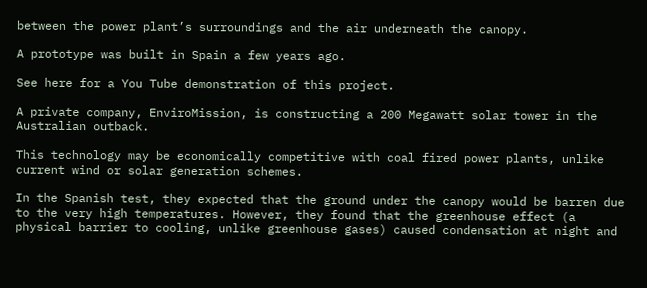between the power plant’s surroundings and the air underneath the canopy.

A prototype was built in Spain a few years ago.

See here for a You Tube demonstration of this project.

A private company, EnviroMission, is constructing a 200 Megawatt solar tower in the Australian outback.

This technology may be economically competitive with coal fired power plants, unlike current wind or solar generation schemes.

In the Spanish test, they expected that the ground under the canopy would be barren due to the very high temperatures. However, they found that the greenhouse effect (a physical barrier to cooling, unlike greenhouse gases) caused condensation at night and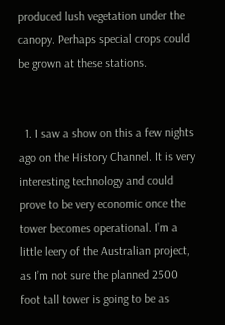produced lush vegetation under the canopy. Perhaps special crops could be grown at these stations.


  1. I saw a show on this a few nights ago on the History Channel. It is very interesting technology and could prove to be very economic once the tower becomes operational. I’m a little leery of the Australian project, as I’m not sure the planned 2500 foot tall tower is going to be as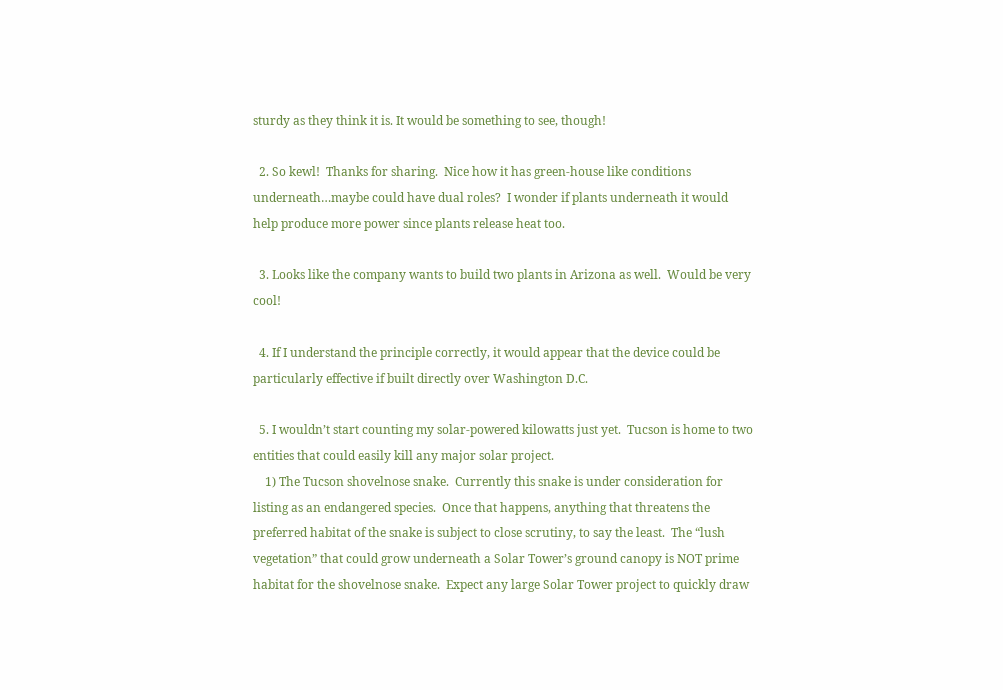sturdy as they think it is. It would be something to see, though!

  2. So kewl!  Thanks for sharing.  Nice how it has green-house like conditions underneath…maybe could have dual roles?  I wonder if plants underneath it would help produce more power since plants release heat too.

  3. Looks like the company wants to build two plants in Arizona as well.  Would be very cool!

  4. If I understand the principle correctly, it would appear that the device could be particularly effective if built directly over Washington D.C.

  5. I wouldn’t start counting my solar-powered kilowatts just yet.  Tucson is home to two entities that could easily kill any major solar project.
    1) The Tucson shovelnose snake.  Currently this snake is under consideration for listing as an endangered species.  Once that happens, anything that threatens the preferred habitat of the snake is subject to close scrutiny, to say the least.  The “lush vegetation” that could grow underneath a Solar Tower’s ground canopy is NOT prime habitat for the shovelnose snake.  Expect any large Solar Tower project to quickly draw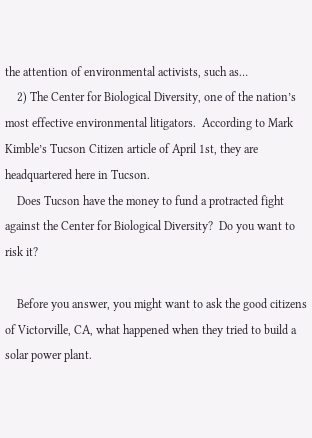the attention of environmental activists, such as…
    2) The Center for Biological Diversity, one of the nation’s most effective environmental litigators.  According to Mark Kimble’s Tucson Citizen article of April 1st, they are headquartered here in Tucson.
    Does Tucson have the money to fund a protracted fight against the Center for Biological Diversity?  Do you want to risk it?

    Before you answer, you might want to ask the good citizens of Victorville, CA, what happened when they tried to build a solar power plant.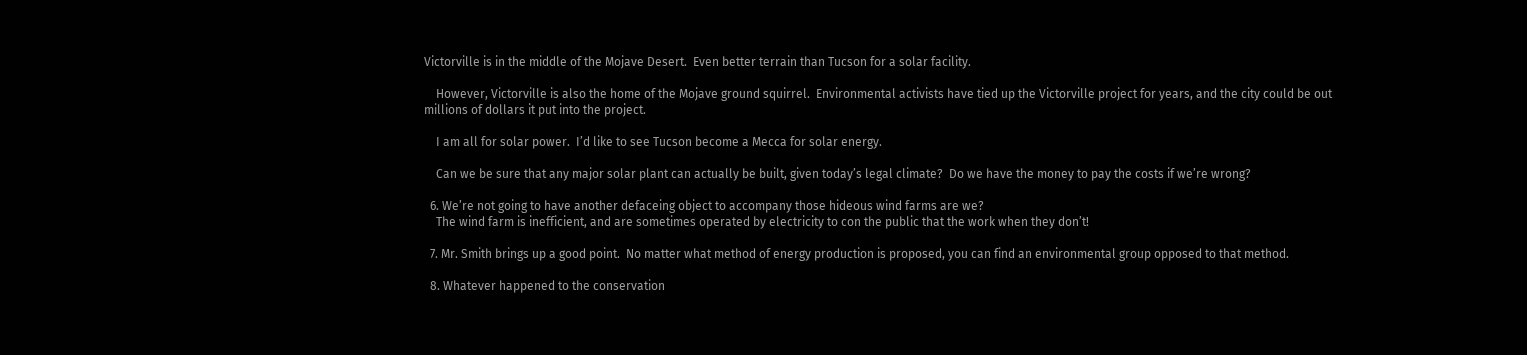Victorville is in the middle of the Mojave Desert.  Even better terrain than Tucson for a solar facility.

    However, Victorville is also the home of the Mojave ground squirrel.  Environmental activists have tied up the Victorville project for years, and the city could be out millions of dollars it put into the project.

    I am all for solar power.  I’d like to see Tucson become a Mecca for solar energy.

    Can we be sure that any major solar plant can actually be built, given today’s legal climate?  Do we have the money to pay the costs if we’re wrong?

  6. We’re not going to have another defaceing object to accompany those hideous wind farms are we?
    The wind farm is inefficient, and are sometimes operated by electricity to con the public that the work when they don’t!

  7. Mr. Smith brings up a good point.  No matter what method of energy production is proposed, you can find an environmental group opposed to that method.

  8. Whatever happened to the conservation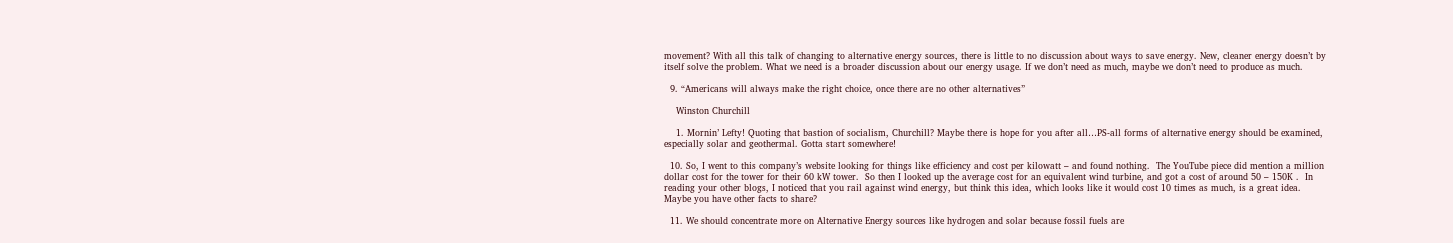movement? With all this talk of changing to alternative energy sources, there is little to no discussion about ways to save energy. New, cleaner energy doesn’t by itself solve the problem. What we need is a broader discussion about our energy usage. If we don’t need as much, maybe we don’t need to produce as much.

  9. “Americans will always make the right choice, once there are no other alternatives”

    Winston Churchill

    1. Mornin’ Lefty! Quoting that bastion of socialism, Churchill? Maybe there is hope for you after all…PS-all forms of alternative energy should be examined, especially solar and geothermal. Gotta start somewhere!

  10. So, I went to this company’s website looking for things like efficiency and cost per kilowatt – and found nothing.  The YouTube piece did mention a million dollar cost for the tower for their 60 kW tower.  So then I looked up the average cost for an equivalent wind turbine, and got a cost of around 50 – 150K .  In reading your other blogs, I noticed that you rail against wind energy, but think this idea, which looks like it would cost 10 times as much, is a great idea.  Maybe you have other facts to share?

  11. We should concentrate more on Alternative Energy sources like hydrogen and solar because fossil fuels are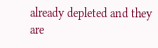already depleted and they are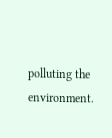polluting the environment.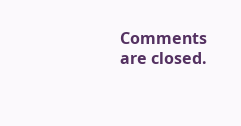Comments are closed.